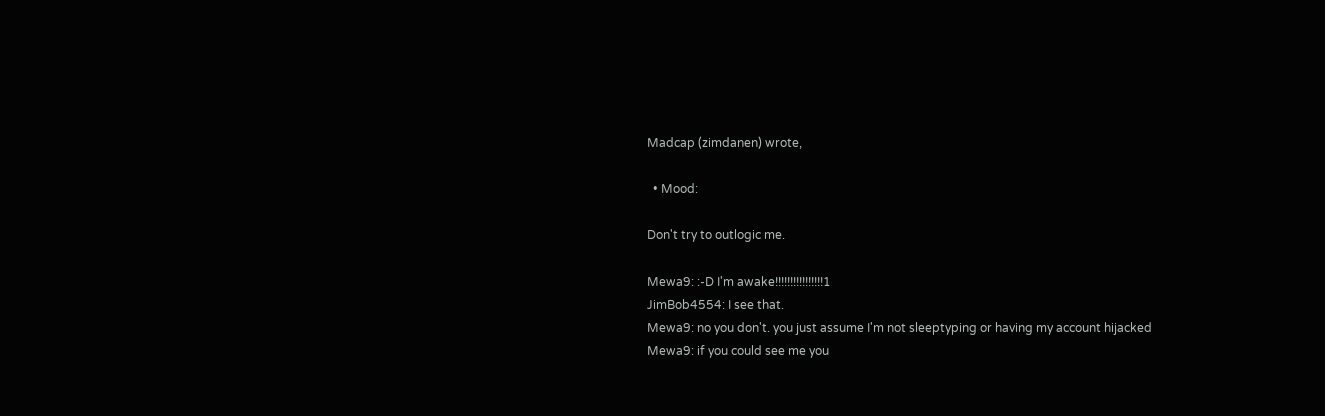Madcap (zimdanen) wrote,

  • Mood:

Don't try to outlogic me.

Mewa9: :-D I'm awake!!!!!!!!!!!!!!!!1
JimBob4554: I see that.
Mewa9: no you don't. you just assume I'm not sleeptyping or having my account hijacked
Mewa9: if you could see me you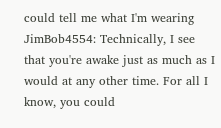could tell me what I'm wearing
JimBob4554: Technically, I see that you're awake just as much as I would at any other time. For all I know, you could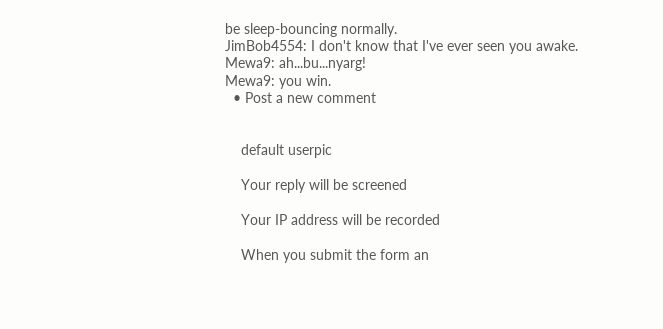be sleep-bouncing normally.
JimBob4554: I don't know that I've ever seen you awake.
Mewa9: ah...bu...nyarg!
Mewa9: you win.
  • Post a new comment


    default userpic

    Your reply will be screened

    Your IP address will be recorded

    When you submit the form an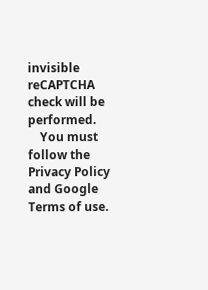invisible reCAPTCHA check will be performed.
    You must follow the Privacy Policy and Google Terms of use.